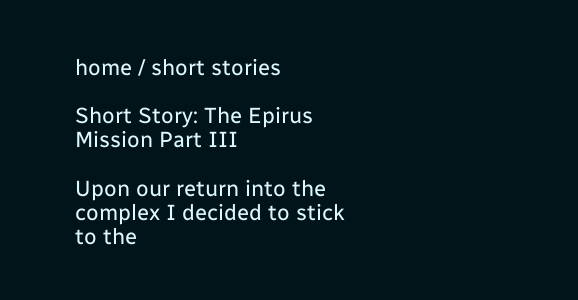home / short stories

Short Story: The Epirus Mission Part III

Upon our return into the complex I decided to stick to the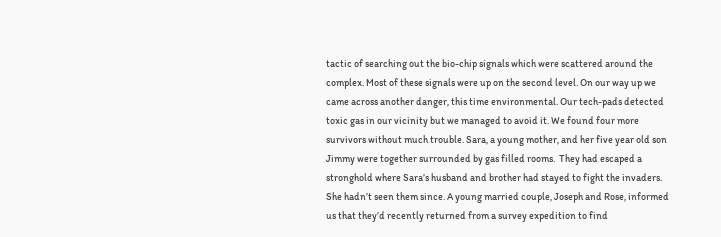tactic of searching out the bio-chip signals which were scattered around the complex. Most of these signals were up on the second level. On our way up we came across another danger, this time environmental. Our tech-pads detected toxic gas in our vicinity but we managed to avoid it. We found four more survivors without much trouble. Sara, a young mother, and her five year old son Jimmy were together surrounded by gas filled rooms.  They had escaped a stronghold where Sara’s husband and brother had stayed to fight the invaders. She hadn’t seen them since. A young married couple, Joseph and Rose, informed us that they’d recently returned from a survey expedition to find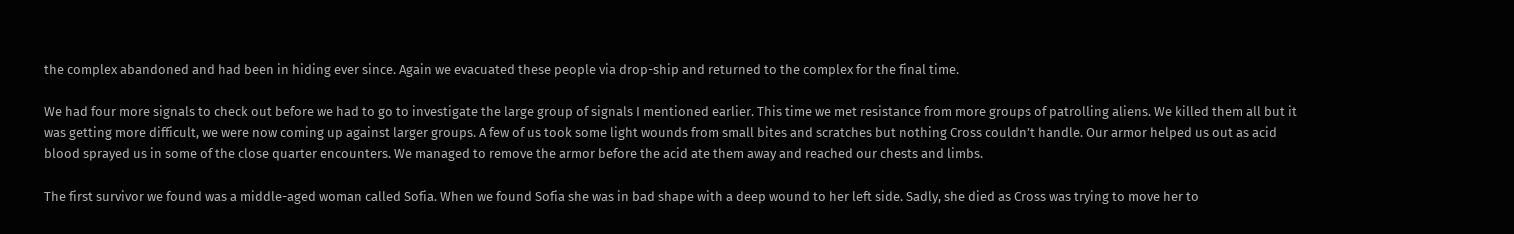the complex abandoned and had been in hiding ever since. Again we evacuated these people via drop-ship and returned to the complex for the final time.

We had four more signals to check out before we had to go to investigate the large group of signals I mentioned earlier. This time we met resistance from more groups of patrolling aliens. We killed them all but it was getting more difficult, we were now coming up against larger groups. A few of us took some light wounds from small bites and scratches but nothing Cross couldn’t handle. Our armor helped us out as acid blood sprayed us in some of the close quarter encounters. We managed to remove the armor before the acid ate them away and reached our chests and limbs.

The first survivor we found was a middle-aged woman called Sofia. When we found Sofia she was in bad shape with a deep wound to her left side. Sadly, she died as Cross was trying to move her to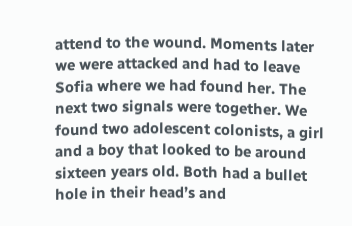attend to the wound. Moments later we were attacked and had to leave Sofia where we had found her. The next two signals were together. We found two adolescent colonists, a girl and a boy that looked to be around sixteen years old. Both had a bullet hole in their head’s and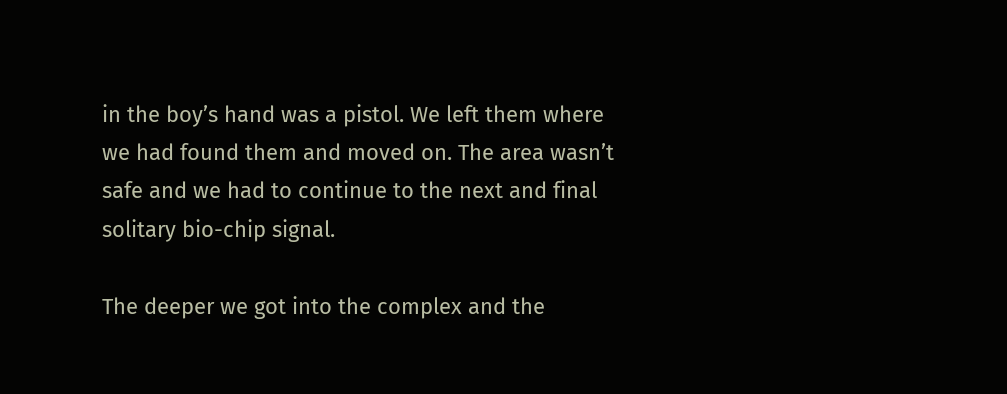in the boy’s hand was a pistol. We left them where we had found them and moved on. The area wasn’t safe and we had to continue to the next and final solitary bio-chip signal.

The deeper we got into the complex and the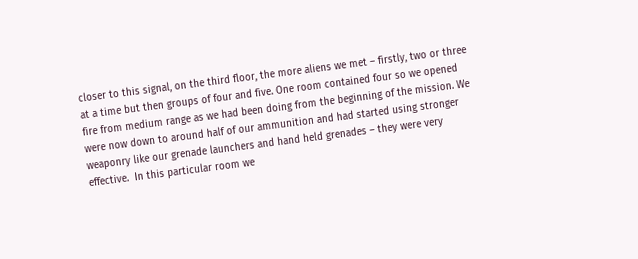closer to this signal, on the third floor, the more aliens we met – firstly, two or three at a time but then groups of four and five. One room contained four so we opened fire from medium range as we had been doing from the beginning of the mission. We were now down to around half of our ammunition and had started using stronger weaponry like our grenade launchers and hand held grenades – they were very effective.  In this particular room we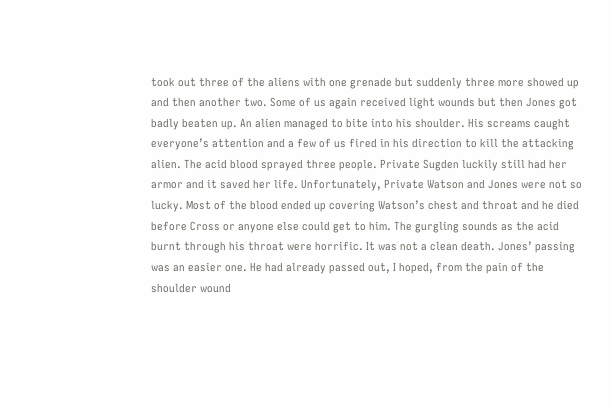took out three of the aliens with one grenade but suddenly three more showed up and then another two. Some of us again received light wounds but then Jones got badly beaten up. An alien managed to bite into his shoulder. His screams caught everyone’s attention and a few of us fired in his direction to kill the attacking alien. The acid blood sprayed three people. Private Sugden luckily still had her armor and it saved her life. Unfortunately, Private Watson and Jones were not so lucky. Most of the blood ended up covering Watson’s chest and throat and he died before Cross or anyone else could get to him. The gurgling sounds as the acid burnt through his throat were horrific. It was not a clean death. Jones’ passing was an easier one. He had already passed out, I hoped, from the pain of the shoulder wound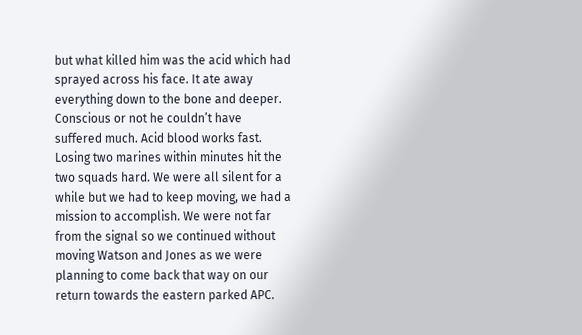but what killed him was the acid which had sprayed across his face. It ate away everything down to the bone and deeper. Conscious or not he couldn’t have suffered much. Acid blood works fast. Losing two marines within minutes hit the two squads hard. We were all silent for a while but we had to keep moving, we had a mission to accomplish. We were not far from the signal so we continued without moving Watson and Jones as we were planning to come back that way on our return towards the eastern parked APC.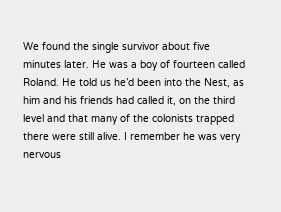We found the single survivor about five minutes later. He was a boy of fourteen called Roland. He told us he’d been into the Nest, as him and his friends had called it, on the third level and that many of the colonists trapped there were still alive. I remember he was very nervous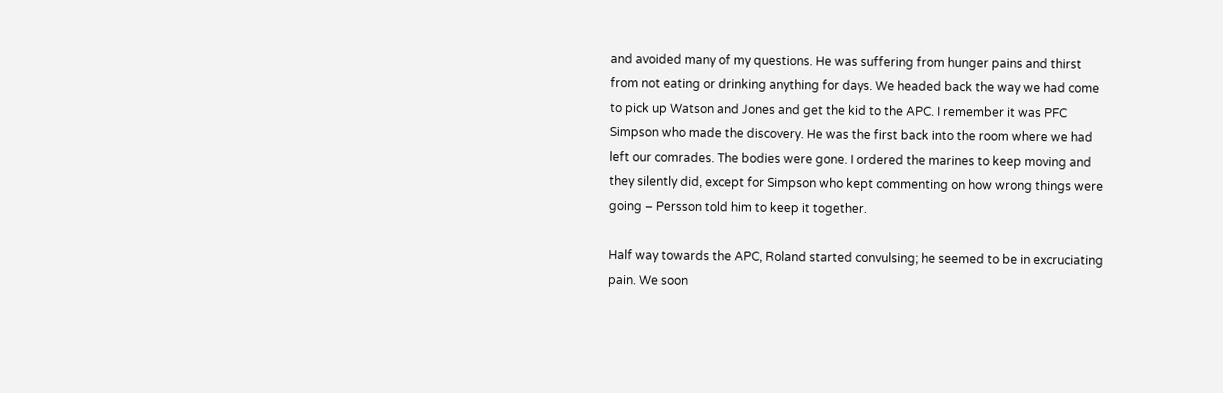and avoided many of my questions. He was suffering from hunger pains and thirst from not eating or drinking anything for days. We headed back the way we had come to pick up Watson and Jones and get the kid to the APC. I remember it was PFC Simpson who made the discovery. He was the first back into the room where we had left our comrades. The bodies were gone. I ordered the marines to keep moving and they silently did, except for Simpson who kept commenting on how wrong things were going – Persson told him to keep it together.

Half way towards the APC, Roland started convulsing; he seemed to be in excruciating pain. We soon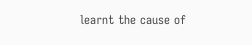learnt the cause of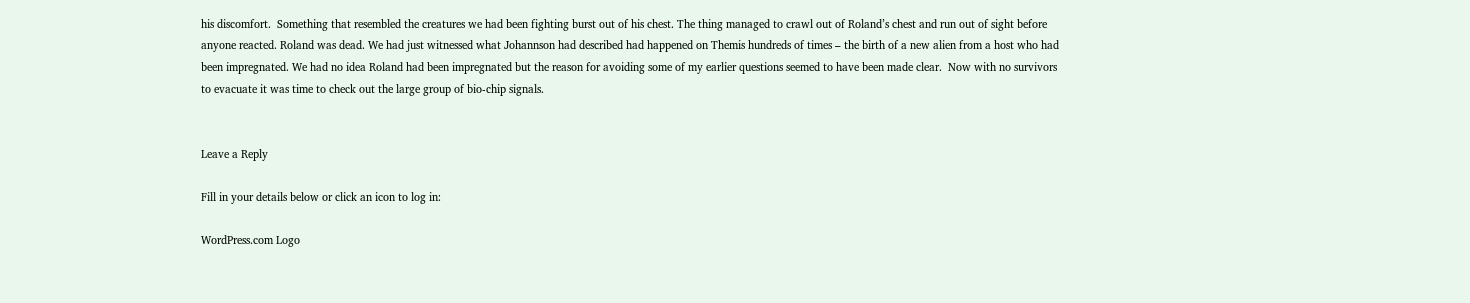his discomfort.  Something that resembled the creatures we had been fighting burst out of his chest. The thing managed to crawl out of Roland’s chest and run out of sight before anyone reacted. Roland was dead. We had just witnessed what Johannson had described had happened on Themis hundreds of times – the birth of a new alien from a host who had been impregnated. We had no idea Roland had been impregnated but the reason for avoiding some of my earlier questions seemed to have been made clear.  Now with no survivors to evacuate it was time to check out the large group of bio-chip signals.


Leave a Reply

Fill in your details below or click an icon to log in:

WordPress.com Logo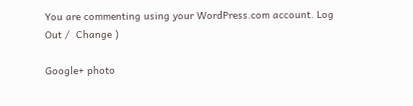You are commenting using your WordPress.com account. Log Out /  Change )

Google+ photo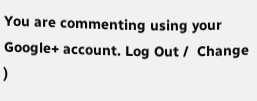You are commenting using your Google+ account. Log Out /  Change )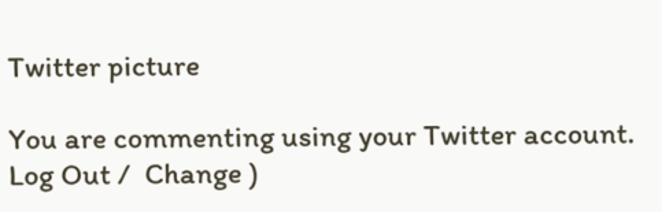Twitter picture

You are commenting using your Twitter account. Log Out /  Change )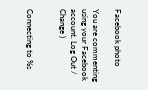Facebook photo

You are commenting using your Facebook account. Log Out /  Change )


Connecting to %s